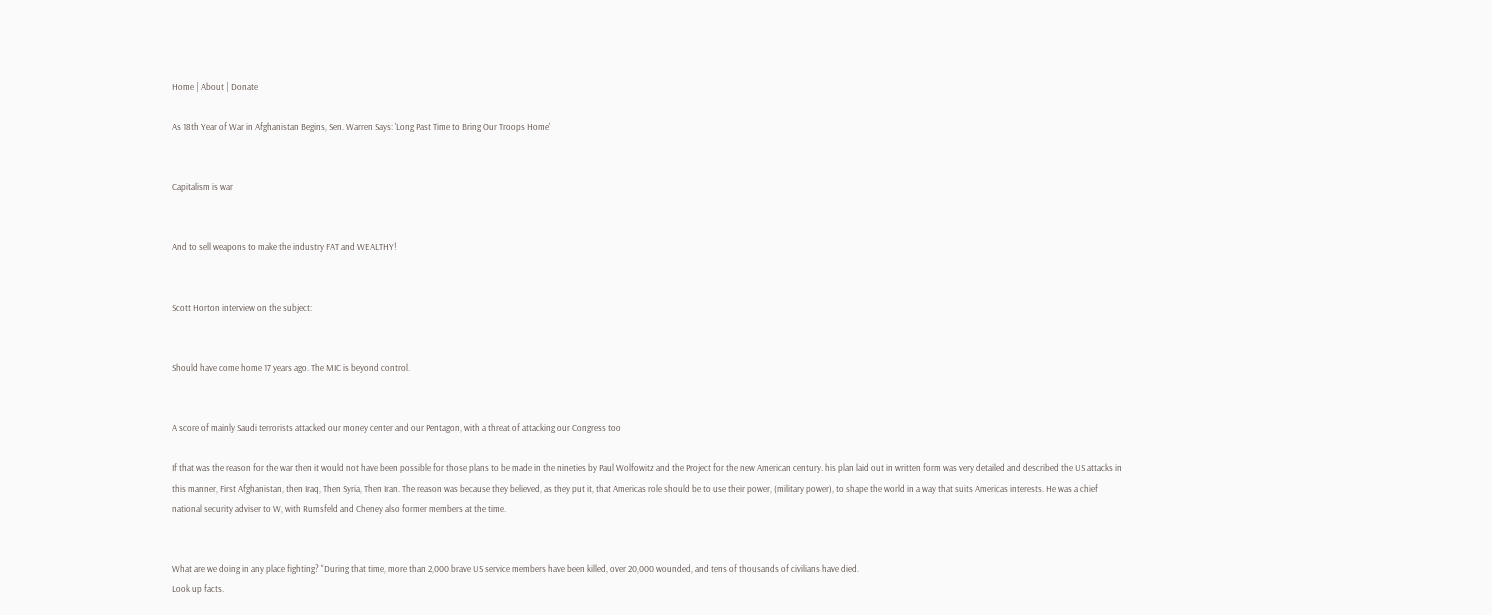Home | About | Donate

As 18th Year of War in Afghanistan Begins, Sen. Warren Says: 'Long Past Time to Bring Our Troops Home'


Capitalism is war


And to sell weapons to make the industry FAT and WEALTHY!


Scott Horton interview on the subject:


Should have come home 17 years ago. The MIC is beyond control.


A score of mainly Saudi terrorists attacked our money center and our Pentagon, with a threat of attacking our Congress too

If that was the reason for the war then it would not have been possible for those plans to be made in the nineties by Paul Wolfowitz and the Project for the new American century. his plan laid out in written form was very detailed and described the US attacks in this manner, First Afghanistan, then Iraq, Then Syria, Then Iran. The reason was because they believed, as they put it, that Americas role should be to use their power, (military power), to shape the world in a way that suits Americas interests. He was a chief national security adviser to W, with Rumsfeld and Cheney also former members at the time.


What are we doing in any place fighting? "During that time, more than 2,000 brave US service members have been killed, over 20,000 wounded, and tens of thousands of civilians have died.
Look up facts.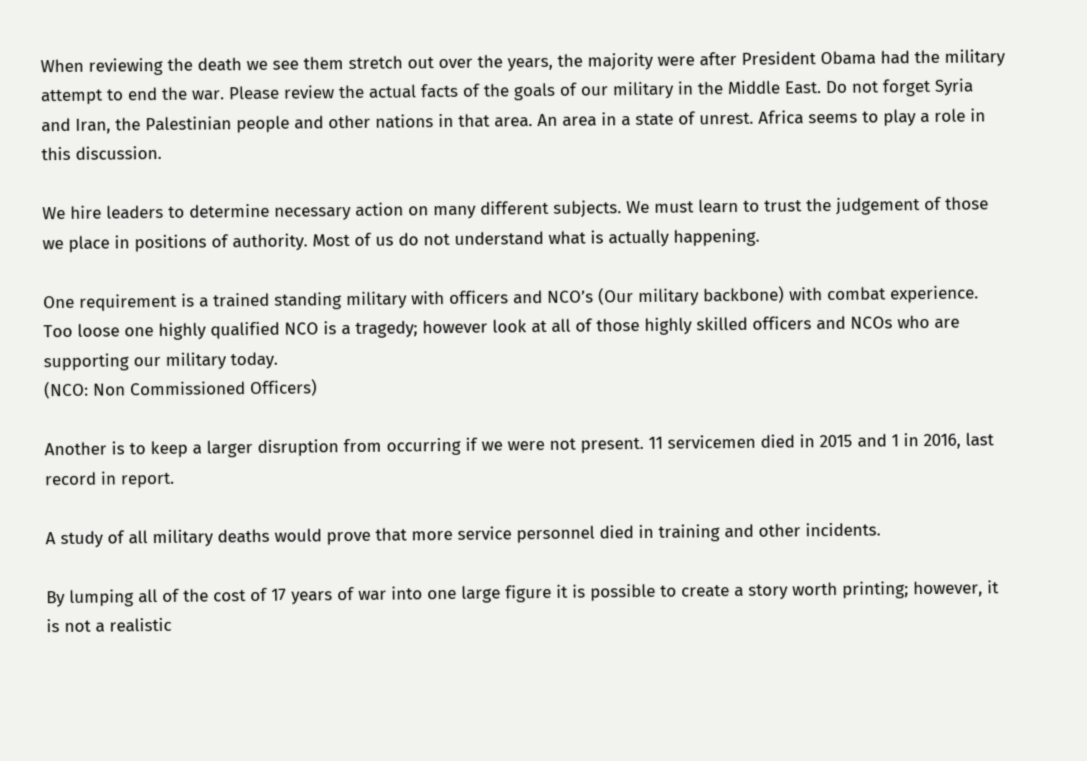When reviewing the death we see them stretch out over the years, the majority were after President Obama had the military attempt to end the war. Please review the actual facts of the goals of our military in the Middle East. Do not forget Syria and Iran, the Palestinian people and other nations in that area. An area in a state of unrest. Africa seems to play a role in this discussion.

We hire leaders to determine necessary action on many different subjects. We must learn to trust the judgement of those we place in positions of authority. Most of us do not understand what is actually happening.

One requirement is a trained standing military with officers and NCO’s (Our military backbone) with combat experience. Too loose one highly qualified NCO is a tragedy; however look at all of those highly skilled officers and NCOs who are supporting our military today.
(NCO: Non Commissioned Officers)

Another is to keep a larger disruption from occurring if we were not present. 11 servicemen died in 2015 and 1 in 2016, last record in report.

A study of all military deaths would prove that more service personnel died in training and other incidents.

By lumping all of the cost of 17 years of war into one large figure it is possible to create a story worth printing; however, it is not a realistic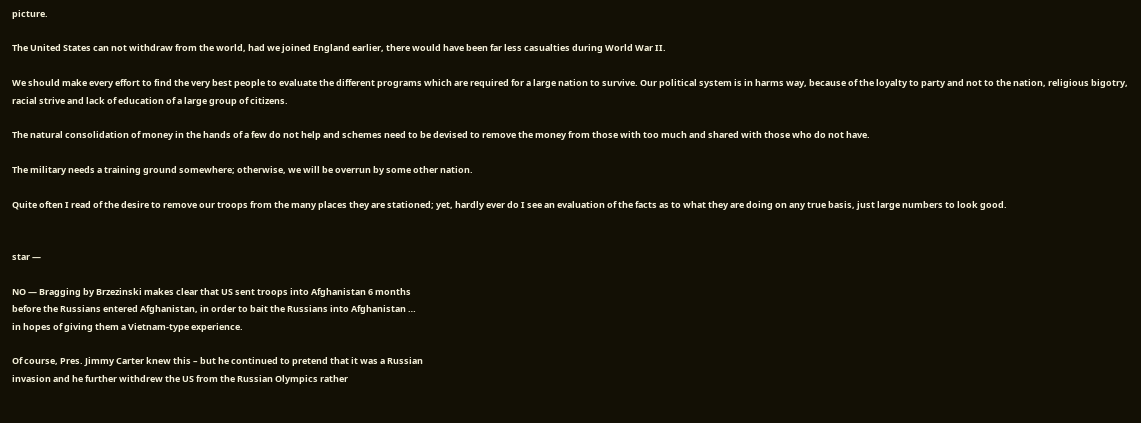picture.

The United States can not withdraw from the world, had we joined England earlier, there would have been far less casualties during World War II.

We should make every effort to find the very best people to evaluate the different programs which are required for a large nation to survive. Our political system is in harms way, because of the loyalty to party and not to the nation, religious bigotry, racial strive and lack of education of a large group of citizens.

The natural consolidation of money in the hands of a few do not help and schemes need to be devised to remove the money from those with too much and shared with those who do not have.

The military needs a training ground somewhere; otherwise, we will be overrun by some other nation.

Quite often I read of the desire to remove our troops from the many places they are stationed; yet, hardly ever do I see an evaluation of the facts as to what they are doing on any true basis, just large numbers to look good.


star —

NO — Bragging by Brzezinski makes clear that US sent troops into Afghanistan 6 months
before the Russians entered Afghanistan, in order to bait the Russians into Afghanistan …
in hopes of giving them a Vietnam-type experience.

Of course, Pres. Jimmy Carter knew this – but he continued to pretend that it was a Russian
invasion and he further withdrew the US from the Russian Olympics rather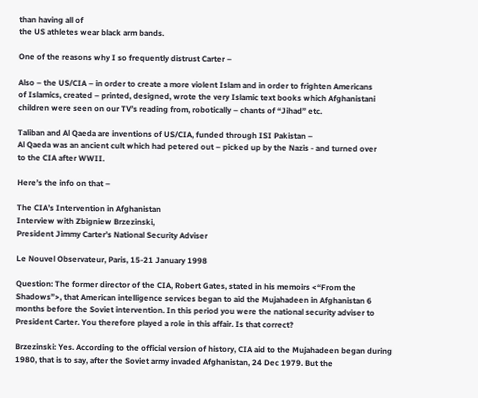than having all of
the US athletes wear black arm bands.

One of the reasons why I so frequently distrust Carter –

Also – the US/CIA – in order to create a more violent Islam and in order to frighten Americans
of Islamics, created – printed, designed, wrote the very Islamic text books which Afghanistani
children were seen on our TV’s reading from, robotically – chants of “Jihad” etc.

Taliban and Al Qaeda are inventions of US/CIA, funded through ISI Pakistan –
Al Qaeda was an ancient cult which had petered out – picked up by the Nazis - and turned over
to the CIA after WWII.

Here’s the info on that –

The CIA’s Intervention in Afghanistan
Interview with Zbigniew Brzezinski,
President Jimmy Carter’s National Security Adviser

Le Nouvel Observateur, Paris, 15-21 January 1998

Question: The former director of the CIA, Robert Gates, stated in his memoirs <“From the Shadows”>, that American intelligence services began to aid the Mujahadeen in Afghanistan 6 months before the Soviet intervention. In this period you were the national security adviser to President Carter. You therefore played a role in this affair. Is that correct?

Brzezinski: Yes. According to the official version of history, CIA aid to the Mujahadeen began during 1980, that is to say, after the Soviet army invaded Afghanistan, 24 Dec 1979. But the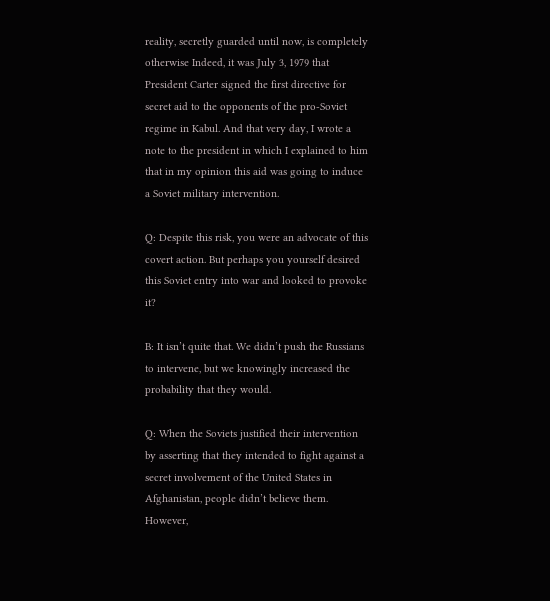reality, secretly guarded until now, is completely otherwise Indeed, it was July 3, 1979 that President Carter signed the first directive for secret aid to the opponents of the pro-Soviet regime in Kabul. And that very day, I wrote a note to the president in which I explained to him that in my opinion this aid was going to induce a Soviet military intervention.

Q: Despite this risk, you were an advocate of this covert action. But perhaps you yourself desired this Soviet entry into war and looked to provoke it?

B: It isn’t quite that. We didn’t push the Russians to intervene, but we knowingly increased the probability that they would.

Q: When the Soviets justified their intervention by asserting that they intended to fight against a secret involvement of the United States in Afghanistan, people didn’t believe them. However,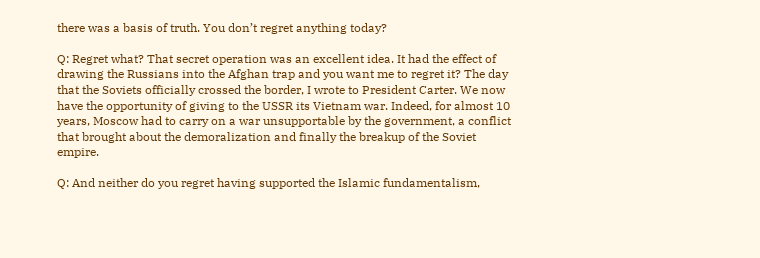there was a basis of truth. You don’t regret anything today?

Q: Regret what? That secret operation was an excellent idea. It had the effect of drawing the Russians into the Afghan trap and you want me to regret it? The day that the Soviets officially crossed the border, I wrote to President Carter. We now have the opportunity of giving to the USSR its Vietnam war. Indeed, for almost 10 years, Moscow had to carry on a war unsupportable by the government, a conflict that brought about the demoralization and finally the breakup of the Soviet empire.

Q: And neither do you regret having supported the Islamic fundamentalism,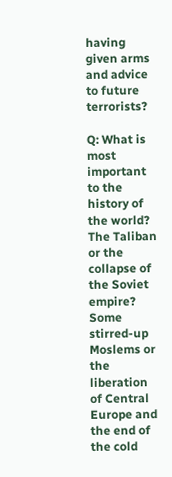having given arms and advice to future terrorists?

Q: What is most important to the history of the world? The Taliban or the collapse of the Soviet empire? Some stirred-up Moslems or the liberation of Central Europe and the end of the cold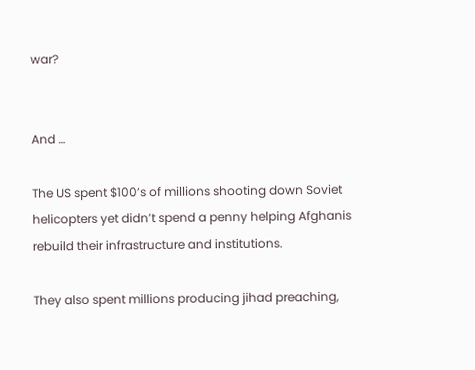war?


And …

The US spent $100’s of millions shooting down Soviet helicopters yet didn’t spend a penny helping Afghanis rebuild their infrastructure and institutions.

They also spent millions producing jihad preaching,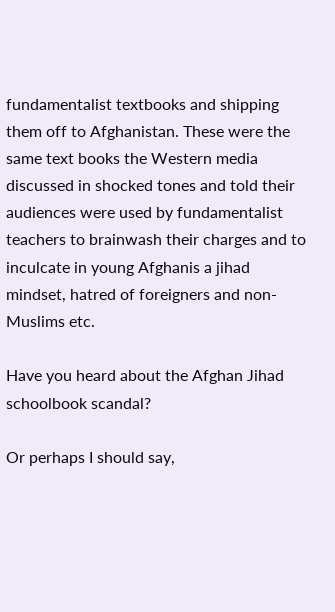fundamentalist textbooks and shipping them off to Afghanistan. These were the same text books the Western media discussed in shocked tones and told their audiences were used by fundamentalist teachers to brainwash their charges and to inculcate in young Afghanis a jihad mindset, hatred of foreigners and non-Muslims etc.

Have you heard about the Afghan Jihad schoolbook scandal?

Or perhaps I should say,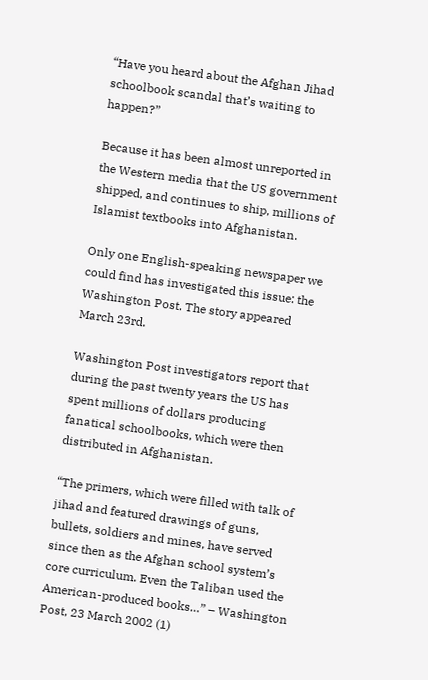“Have you heard about the Afghan Jihad schoolbook scandal that’s waiting to happen?”

Because it has been almost unreported in the Western media that the US government shipped, and continues to ship, millions of Islamist textbooks into Afghanistan.

Only one English-speaking newspaper we could find has investigated this issue: the Washington Post. The story appeared March 23rd.

Washington Post investigators report that during the past twenty years the US has spent millions of dollars producing fanatical schoolbooks, which were then distributed in Afghanistan.

“The primers, which were filled with talk of jihad and featured drawings of guns, bullets, soldiers and mines, have served since then as the Afghan school system’s core curriculum. Even the Taliban used the American-produced books…” – Washington Post, 23 March 2002 (1)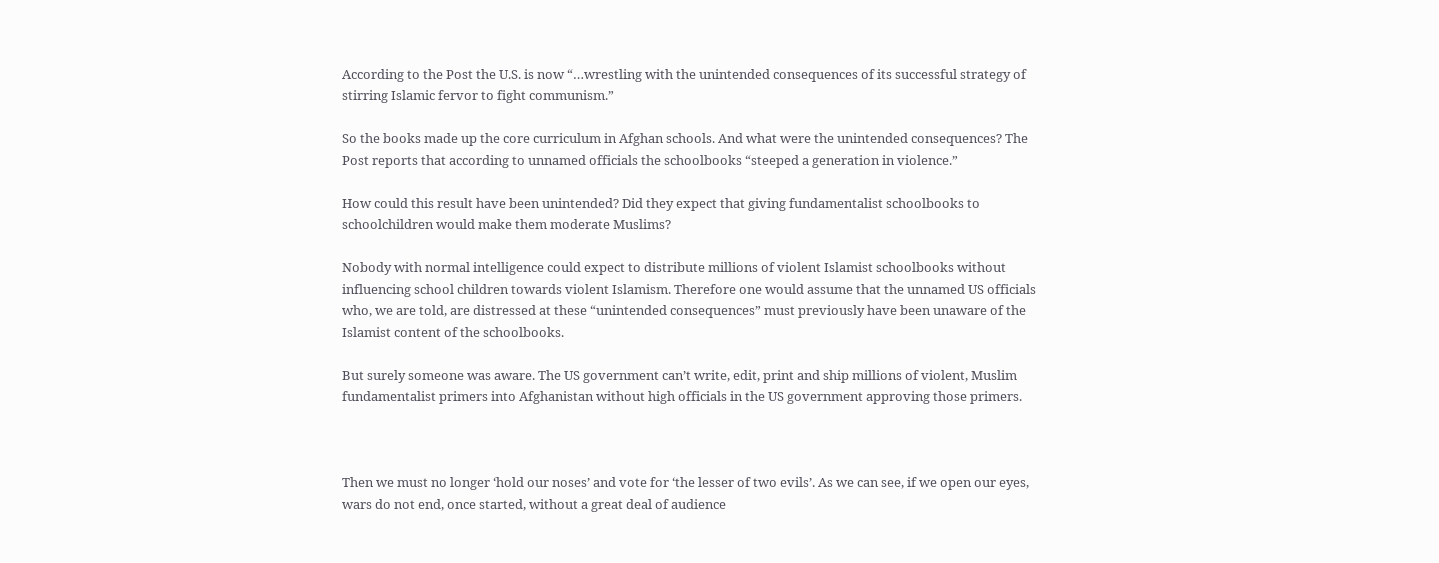According to the Post the U.S. is now “…wrestling with the unintended consequences of its successful strategy of stirring Islamic fervor to fight communism.”

So the books made up the core curriculum in Afghan schools. And what were the unintended consequences? The Post reports that according to unnamed officials the schoolbooks “steeped a generation in violence.”

How could this result have been unintended? Did they expect that giving fundamentalist schoolbooks to schoolchildren would make them moderate Muslims?

Nobody with normal intelligence could expect to distribute millions of violent Islamist schoolbooks without influencing school children towards violent Islamism. Therefore one would assume that the unnamed US officials who, we are told, are distressed at these “unintended consequences” must previously have been unaware of the Islamist content of the schoolbooks.

But surely someone was aware. The US government can’t write, edit, print and ship millions of violent, Muslim fundamentalist primers into Afghanistan without high officials in the US government approving those primers.



Then we must no longer ‘hold our noses’ and vote for ‘the lesser of two evils’. As we can see, if we open our eyes, wars do not end, once started, without a great deal of audience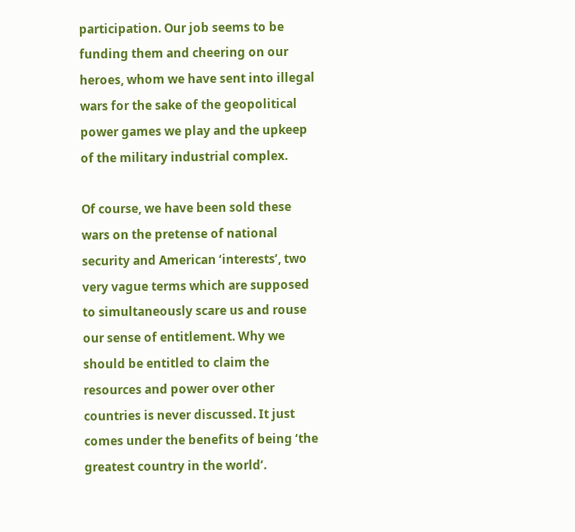participation. Our job seems to be funding them and cheering on our heroes, whom we have sent into illegal wars for the sake of the geopolitical power games we play and the upkeep of the military industrial complex.

Of course, we have been sold these wars on the pretense of national security and American ‘interests’, two very vague terms which are supposed to simultaneously scare us and rouse our sense of entitlement. Why we should be entitled to claim the resources and power over other countries is never discussed. It just comes under the benefits of being ‘the greatest country in the world’.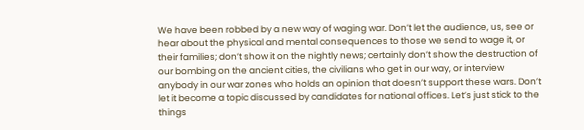We have been robbed by a new way of waging war. Don’t let the audience, us, see or hear about the physical and mental consequences to those we send to wage it, or their families; don’t show it on the nightly news; certainly don’t show the destruction of our bombing on the ancient cities, the civilians who get in our way, or interview anybody in our war zones who holds an opinion that doesn’t support these wars. Don’t let it become a topic discussed by candidates for national offices. Let’s just stick to the things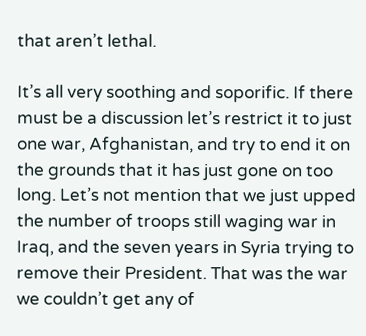that aren’t lethal.

It’s all very soothing and soporific. If there must be a discussion let’s restrict it to just one war, Afghanistan, and try to end it on the grounds that it has just gone on too long. Let’s not mention that we just upped the number of troops still waging war in Iraq, and the seven years in Syria trying to remove their President. That was the war we couldn’t get any of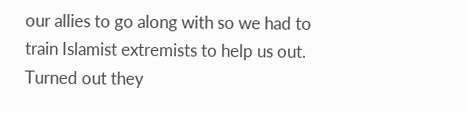our allies to go along with so we had to train Islamist extremists to help us out. Turned out they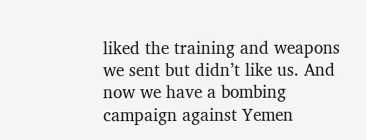liked the training and weapons we sent but didn’t like us. And now we have a bombing campaign against Yemen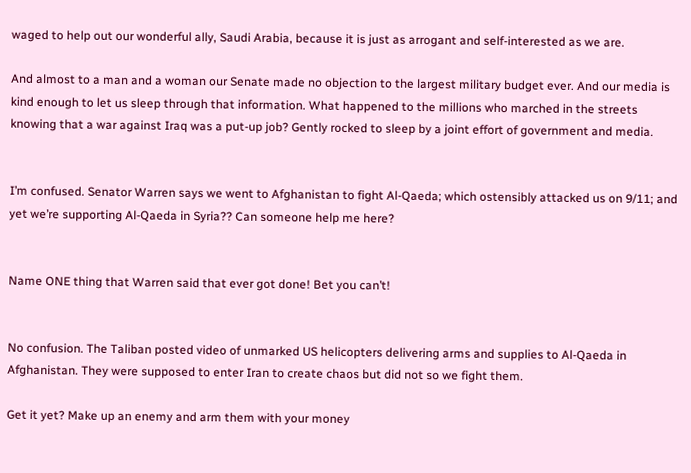waged to help out our wonderful ally, Saudi Arabia, because it is just as arrogant and self-interested as we are.

And almost to a man and a woman our Senate made no objection to the largest military budget ever. And our media is kind enough to let us sleep through that information. What happened to the millions who marched in the streets knowing that a war against Iraq was a put-up job? Gently rocked to sleep by a joint effort of government and media.


I’m confused. Senator Warren says we went to Afghanistan to fight Al-Qaeda; which ostensibly attacked us on 9/11; and yet we’re supporting Al-Qaeda in Syria?? Can someone help me here?


Name ONE thing that Warren said that ever got done! Bet you can’t!


No confusion. The Taliban posted video of unmarked US helicopters delivering arms and supplies to Al-Qaeda in Afghanistan. They were supposed to enter Iran to create chaos but did not so we fight them.

Get it yet? Make up an enemy and arm them with your money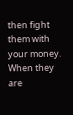then fight them with your money. When they are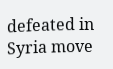defeated in Syria move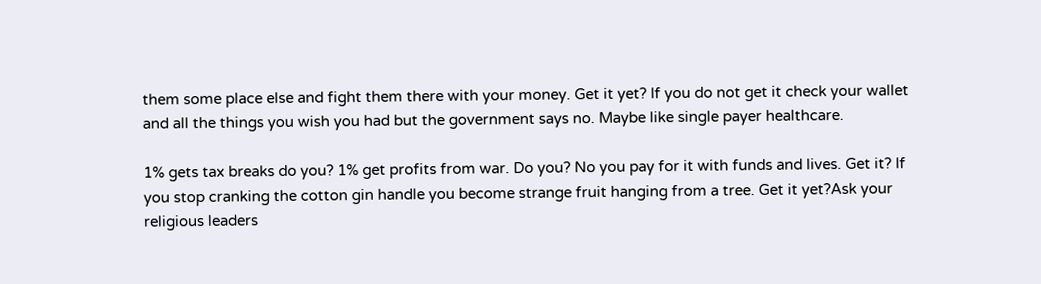them some place else and fight them there with your money. Get it yet? If you do not get it check your wallet and all the things you wish you had but the government says no. Maybe like single payer healthcare.

1% gets tax breaks do you? 1% get profits from war. Do you? No you pay for it with funds and lives. Get it? If you stop cranking the cotton gin handle you become strange fruit hanging from a tree. Get it yet?Ask your religious leaders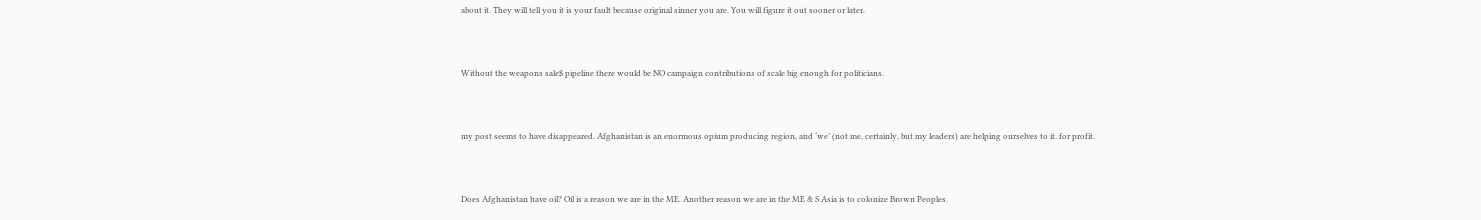about it. They will tell you it is your fault because original sinner you are. You will figure it out sooner or later.


Without the weapons sale$ pipeline there would be NO campaign contributions of scale big enough for politicians.


my post seems to have disappeared. Afghanistan is an enormous opium producing region, and ‘we’ (not me, certainly, but my leaders) are helping ourselves to it. for profit.


Does Afghanistan have oil? Oil is a reason we are in the ME. Another reason we are in the ME & S Asia is to colonize Brown Peoples.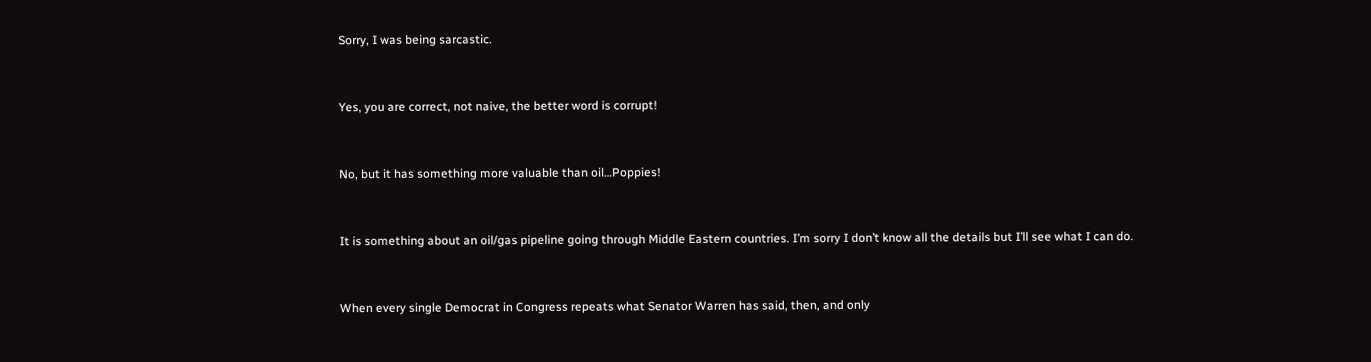Sorry, I was being sarcastic.


Yes, you are correct, not naive, the better word is corrupt!


No, but it has something more valuable than oil…Poppies!


It is something about an oil/gas pipeline going through Middle Eastern countries. I’m sorry I don’t know all the details but I’ll see what I can do.


When every single Democrat in Congress repeats what Senator Warren has said, then, and only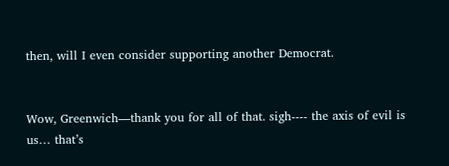then, will I even consider supporting another Democrat.


Wow, Greenwich—thank you for all of that. sigh---- the axis of evil is us… that’s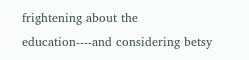frightening about the education----and considering betsy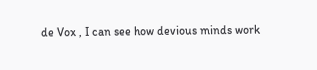de Vox , I can see how devious minds work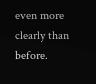even more clearly than before.